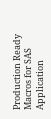Production Ready Macros for SAS Application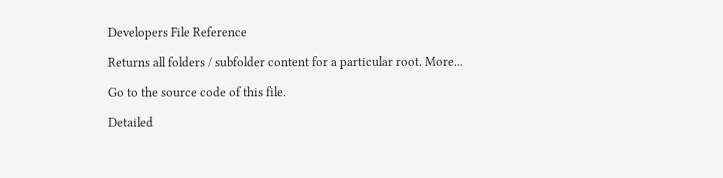Developers File Reference

Returns all folders / subfolder content for a particular root. More...

Go to the source code of this file.

Detailed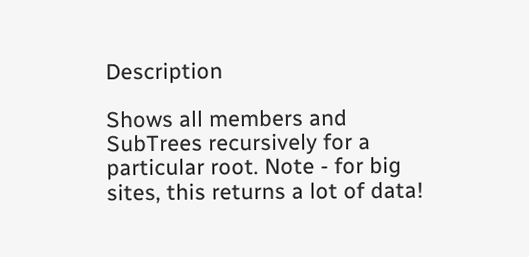Description

Shows all members and SubTrees recursively for a particular root. Note - for big sites, this returns a lot of data!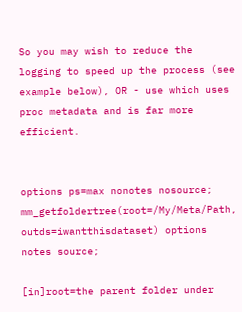So you may wish to reduce the logging to speed up the process (see example below), OR - use which uses proc metadata and is far more efficient.


options ps=max nonotes nosource; mm_getfoldertree(root=/My/Meta/Path, outds=iwantthisdataset) options notes source;

[in]root=the parent folder under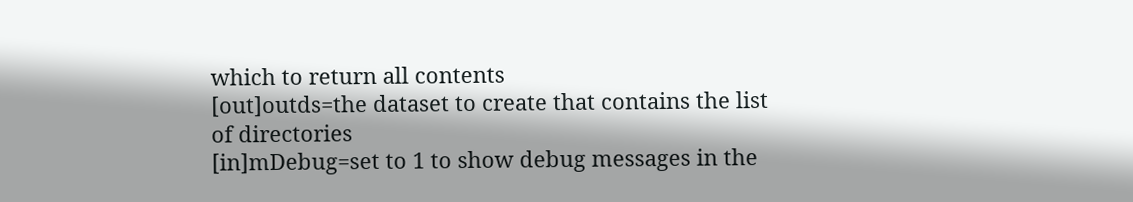which to return all contents
[out]outds=the dataset to create that contains the list of directories
[in]mDebug=set to 1 to show debug messages in the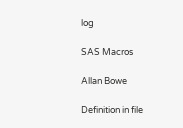log

SAS Macros

Allan Bowe

Definition in file